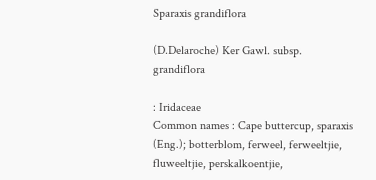Sparaxis grandiflora

(D.Delaroche) Ker Gawl. subsp. grandiflora

: Iridaceae
Common names : Cape buttercup, sparaxis (Eng.); botterblom, ferweel, ferweeltjie, fluweeltjie, perskalkoentjie,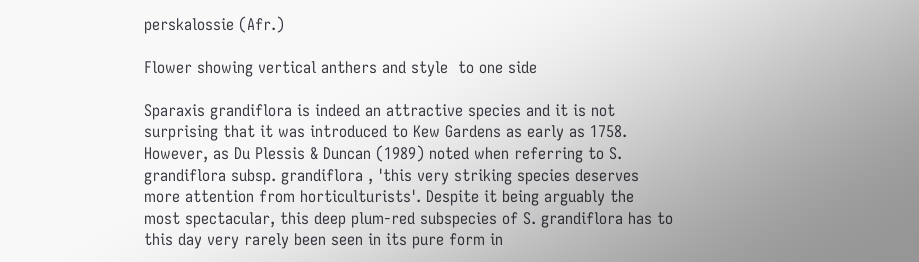perskalossie (Afr.)

Flower showing vertical anthers and style  to one side

Sparaxis grandiflora is indeed an attractive species and it is not surprising that it was introduced to Kew Gardens as early as 1758. However, as Du Plessis & Duncan (1989) noted when referring to S. grandiflora subsp. grandiflora , 'this very striking species deserves more attention from horticulturists'. Despite it being arguably the most spectacular, this deep plum-red subspecies of S. grandiflora has to this day very rarely been seen in its pure form in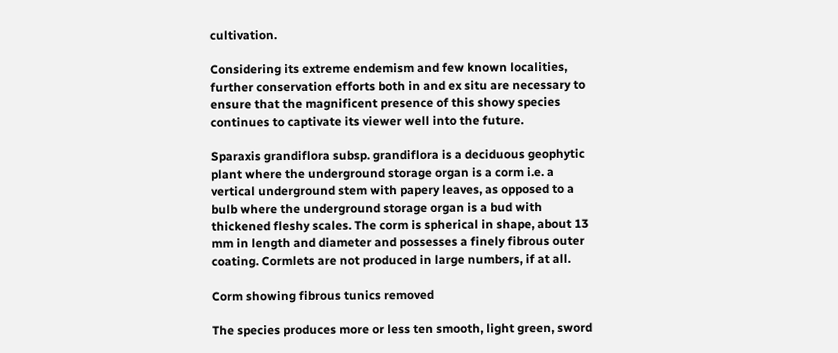cultivation.

Considering its extreme endemism and few known localities, further conservation efforts both in and ex situ are necessary to ensure that the magnificent presence of this showy species continues to captivate its viewer well into the future.

Sparaxis grandiflora subsp. grandiflora is a deciduous geophytic plant where the underground storage organ is a corm i.e. a vertical underground stem with papery leaves, as opposed to a bulb where the underground storage organ is a bud with thickened fleshy scales. The corm is spherical in shape, about 13 mm in length and diameter and possesses a finely fibrous outer coating. Cormlets are not produced in large numbers, if at all.

Corm showing fibrous tunics removed

The species produces more or less ten smooth, light green, sword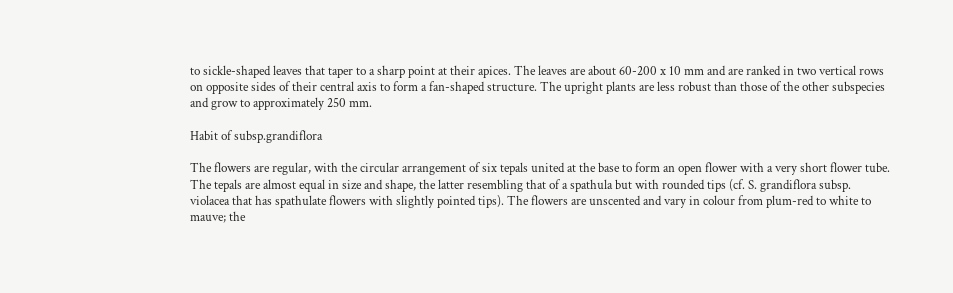to sickle-shaped leaves that taper to a sharp point at their apices. The leaves are about 60-200 x 10 mm and are ranked in two vertical rows on opposite sides of their central axis to form a fan-shaped structure. The upright plants are less robust than those of the other subspecies and grow to approximately 250 mm.

Habit of subsp.grandiflora

The flowers are regular, with the circular arrangement of six tepals united at the base to form an open flower with a very short flower tube. The tepals are almost equal in size and shape, the latter resembling that of a spathula but with rounded tips (cf. S. grandiflora subsp. violacea that has spathulate flowers with slightly pointed tips). The flowers are unscented and vary in colour from plum-red to white to mauve; the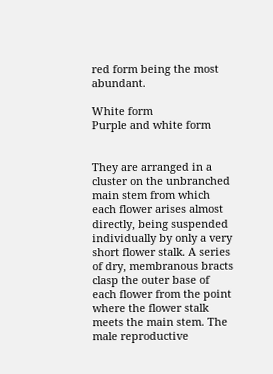red form being the most abundant.

White form
Purple and white form


They are arranged in a cluster on the unbranched main stem from which each flower arises almost directly, being suspended individually by only a very short flower stalk. A series of dry, membranous bracts clasp the outer base of each flower from the point where the flower stalk meets the main stem. The male reproductive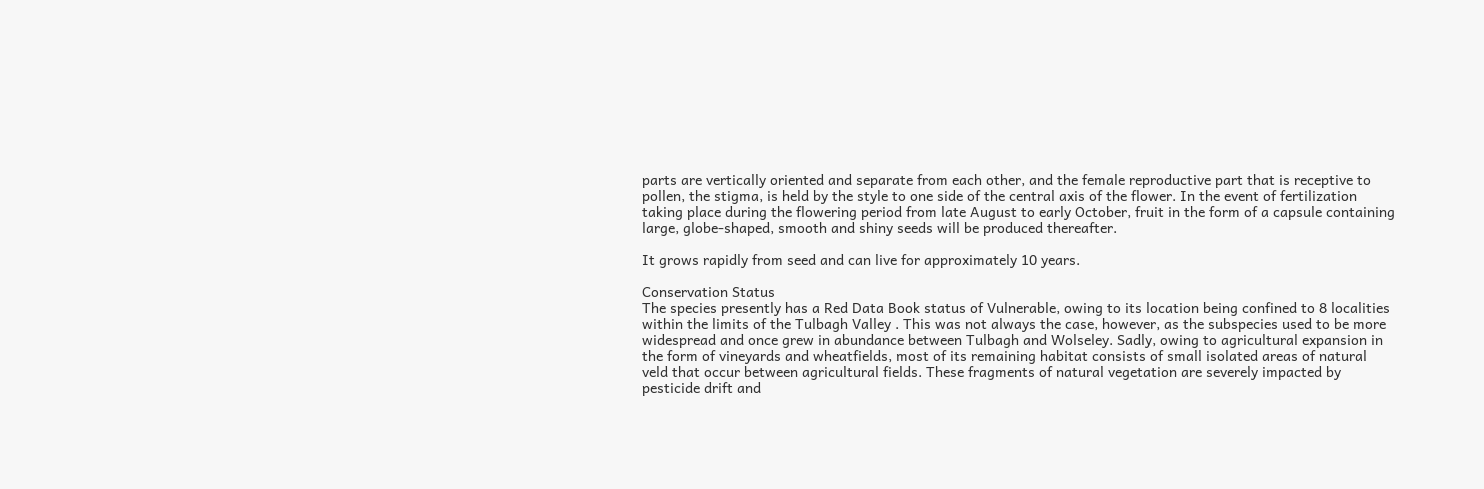parts are vertically oriented and separate from each other, and the female reproductive part that is receptive to pollen, the stigma, is held by the style to one side of the central axis of the flower. In the event of fertilization taking place during the flowering period from late August to early October, fruit in the form of a capsule containing large, globe-shaped, smooth and shiny seeds will be produced thereafter.

It grows rapidly from seed and can live for approximately 10 years.

Conservation Status
The species presently has a Red Data Book status of Vulnerable, owing to its location being confined to 8 localities within the limits of the Tulbagh Valley . This was not always the case, however, as the subspecies used to be more widespread and once grew in abundance between Tulbagh and Wolseley. Sadly, owing to agricultural expansion in the form of vineyards and wheatfields, most of its remaining habitat consists of small isolated areas of natural veld that occur between agricultural fields. These fragments of natural vegetation are severely impacted by pesticide drift and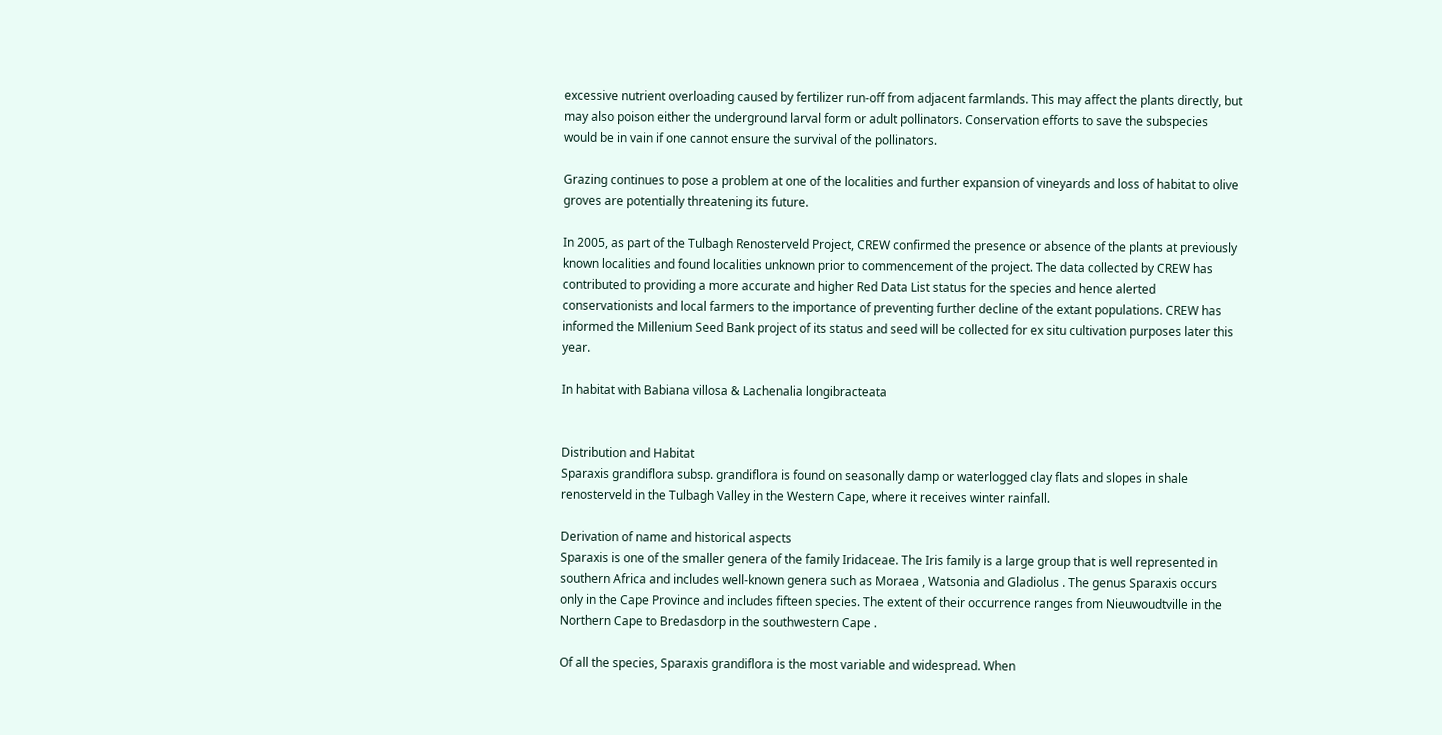excessive nutrient overloading caused by fertilizer run-off from adjacent farmlands. This may affect the plants directly, but may also poison either the underground larval form or adult pollinators. Conservation efforts to save the subspecies would be in vain if one cannot ensure the survival of the pollinators.

Grazing continues to pose a problem at one of the localities and further expansion of vineyards and loss of habitat to olive groves are potentially threatening its future.

In 2005, as part of the Tulbagh Renosterveld Project, CREW confirmed the presence or absence of the plants at previously known localities and found localities unknown prior to commencement of the project. The data collected by CREW has contributed to providing a more accurate and higher Red Data List status for the species and hence alerted conservationists and local farmers to the importance of preventing further decline of the extant populations. CREW has informed the Millenium Seed Bank project of its status and seed will be collected for ex situ cultivation purposes later this year.

In habitat with Babiana villosa & Lachenalia longibracteata


Distribution and Habitat
Sparaxis grandiflora subsp. grandiflora is found on seasonally damp or waterlogged clay flats and slopes in shale renosterveld in the Tulbagh Valley in the Western Cape, where it receives winter rainfall.

Derivation of name and historical aspects
Sparaxis is one of the smaller genera of the family Iridaceae. The Iris family is a large group that is well represented in southern Africa and includes well-known genera such as Moraea , Watsonia and Gladiolus . The genus Sparaxis occurs only in the Cape Province and includes fifteen species. The extent of their occurrence ranges from Nieuwoudtville in the Northern Cape to Bredasdorp in the southwestern Cape .

Of all the species, Sparaxis grandiflora is the most variable and widespread. When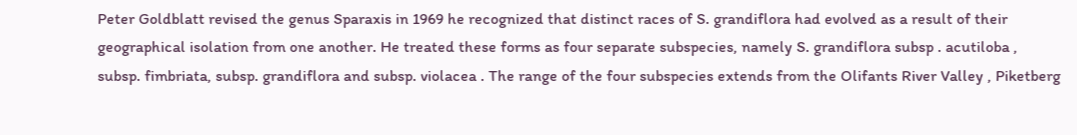Peter Goldblatt revised the genus Sparaxis in 1969 he recognized that distinct races of S. grandiflora had evolved as a result of their geographical isolation from one another. He treated these forms as four separate subspecies, namely S. grandiflora subsp . acutiloba , subsp. fimbriata, subsp. grandiflora and subsp. violacea . The range of the four subspecies extends from the Olifants River Valley , Piketberg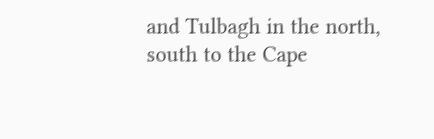and Tulbagh in the north, south to the Cape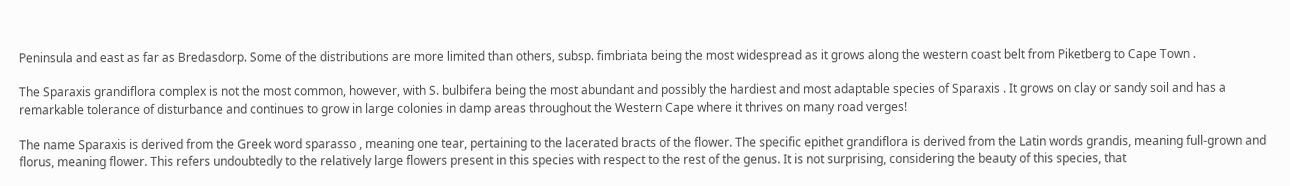Peninsula and east as far as Bredasdorp. Some of the distributions are more limited than others, subsp. fimbriata being the most widespread as it grows along the western coast belt from Piketberg to Cape Town .

The Sparaxis grandiflora complex is not the most common, however, with S. bulbifera being the most abundant and possibly the hardiest and most adaptable species of Sparaxis . It grows on clay or sandy soil and has a remarkable tolerance of disturbance and continues to grow in large colonies in damp areas throughout the Western Cape where it thrives on many road verges!

The name Sparaxis is derived from the Greek word sparasso , meaning one tear, pertaining to the lacerated bracts of the flower. The specific epithet grandiflora is derived from the Latin words grandis, meaning full-grown and florus, meaning flower. This refers undoubtedly to the relatively large flowers present in this species with respect to the rest of the genus. It is not surprising, considering the beauty of this species, that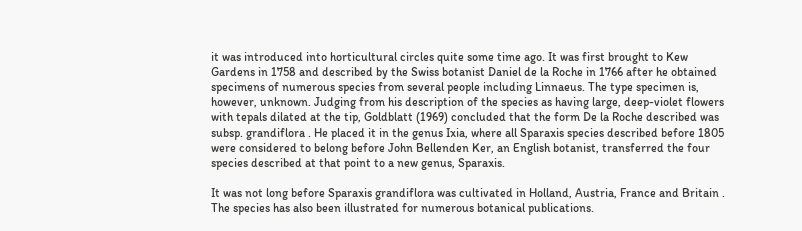it was introduced into horticultural circles quite some time ago. It was first brought to Kew Gardens in 1758 and described by the Swiss botanist Daniel de la Roche in 1766 after he obtained specimens of numerous species from several people including Linnaeus. The type specimen is, however, unknown. Judging from his description of the species as having large, deep-violet flowers with tepals dilated at the tip, Goldblatt (1969) concluded that the form De la Roche described was subsp. grandiflora . He placed it in the genus Ixia, where all Sparaxis species described before 1805 were considered to belong before John Bellenden Ker, an English botanist, transferred the four species described at that point to a new genus, Sparaxis.

It was not long before Sparaxis grandiflora was cultivated in Holland, Austria, France and Britain . The species has also been illustrated for numerous botanical publications.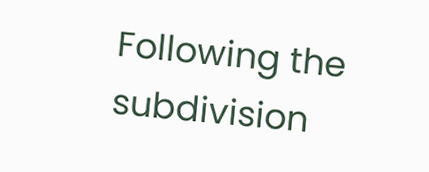Following the subdivision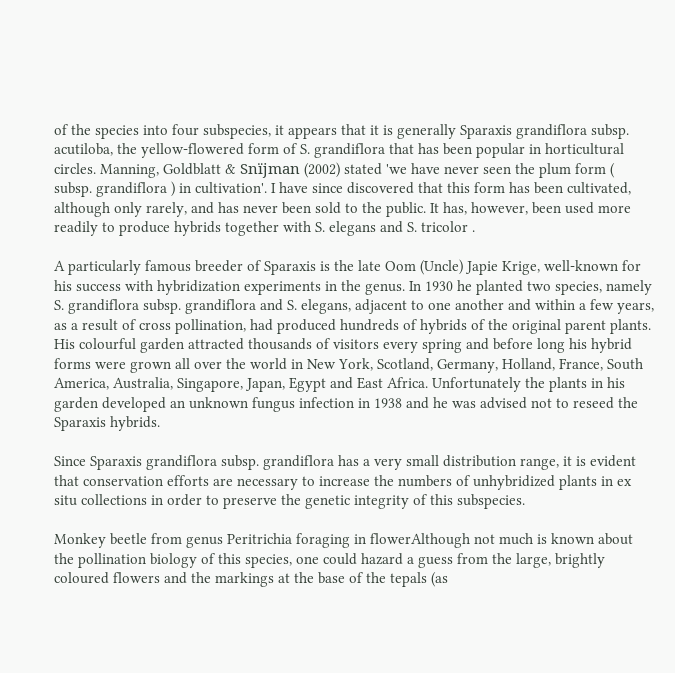of the species into four subspecies, it appears that it is generally Sparaxis grandiflora subsp. acutiloba, the yellow-flowered form of S. grandiflora that has been popular in horticultural circles. Manning, Goldblatt & Snïjman (2002) stated 'we have never seen the plum form ( subsp. grandiflora ) in cultivation'. I have since discovered that this form has been cultivated, although only rarely, and has never been sold to the public. It has, however, been used more readily to produce hybrids together with S. elegans and S. tricolor .

A particularly famous breeder of Sparaxis is the late Oom (Uncle) Japie Krige, well-known for his success with hybridization experiments in the genus. In 1930 he planted two species, namely S. grandiflora subsp. grandiflora and S. elegans, adjacent to one another and within a few years, as a result of cross pollination, had produced hundreds of hybrids of the original parent plants. His colourful garden attracted thousands of visitors every spring and before long his hybrid forms were grown all over the world in New York, Scotland, Germany, Holland, France, South America, Australia, Singapore, Japan, Egypt and East Africa. Unfortunately the plants in his garden developed an unknown fungus infection in 1938 and he was advised not to reseed the Sparaxis hybrids.

Since Sparaxis grandiflora subsp. grandiflora has a very small distribution range, it is evident that conservation efforts are necessary to increase the numbers of unhybridized plants in ex situ collections in order to preserve the genetic integrity of this subspecies.

Monkey beetle from genus Peritrichia foraging in flowerAlthough not much is known about the pollination biology of this species, one could hazard a guess from the large, brightly coloured flowers and the markings at the base of the tepals (as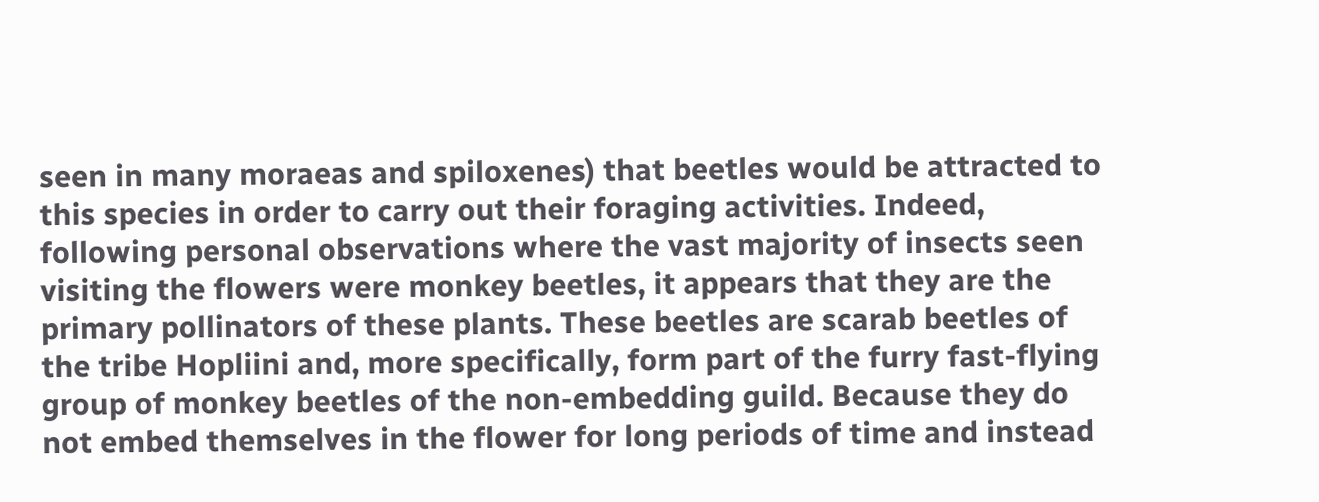seen in many moraeas and spiloxenes) that beetles would be attracted to this species in order to carry out their foraging activities. Indeed, following personal observations where the vast majority of insects seen visiting the flowers were monkey beetles, it appears that they are the primary pollinators of these plants. These beetles are scarab beetles of the tribe Hopliini and, more specifically, form part of the furry fast-flying group of monkey beetles of the non-embedding guild. Because they do not embed themselves in the flower for long periods of time and instead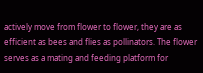actively move from flower to flower, they are as efficient as bees and flies as pollinators. The flower serves as a mating and feeding platform for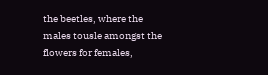the beetles, where the males tousle amongst the flowers for females,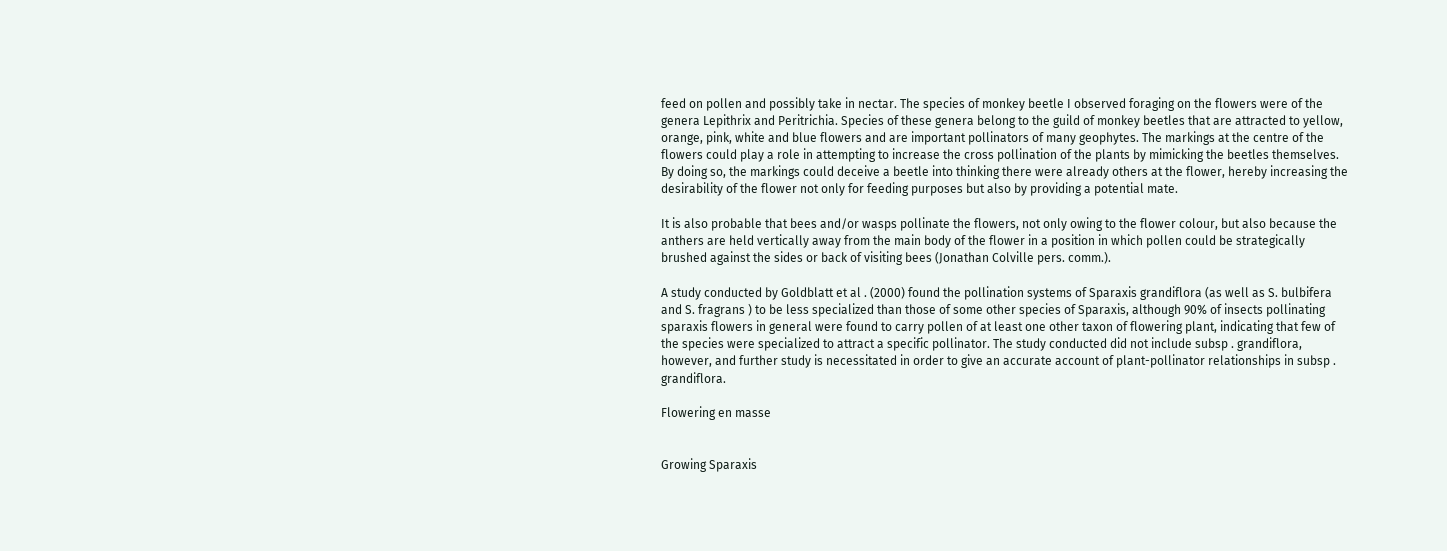feed on pollen and possibly take in nectar. The species of monkey beetle I observed foraging on the flowers were of the genera Lepithrix and Peritrichia. Species of these genera belong to the guild of monkey beetles that are attracted to yellow, orange, pink, white and blue flowers and are important pollinators of many geophytes. The markings at the centre of the flowers could play a role in attempting to increase the cross pollination of the plants by mimicking the beetles themselves. By doing so, the markings could deceive a beetle into thinking there were already others at the flower, hereby increasing the desirability of the flower not only for feeding purposes but also by providing a potential mate.

It is also probable that bees and/or wasps pollinate the flowers, not only owing to the flower colour, but also because the anthers are held vertically away from the main body of the flower in a position in which pollen could be strategically brushed against the sides or back of visiting bees (Jonathan Colville pers. comm.).

A study conducted by Goldblatt et al . (2000) found the pollination systems of Sparaxis grandiflora (as well as S. bulbifera and S. fragrans ) to be less specialized than those of some other species of Sparaxis, although 90% of insects pollinating sparaxis flowers in general were found to carry pollen of at least one other taxon of flowering plant, indicating that few of the species were specialized to attract a specific pollinator. The study conducted did not include subsp . grandiflora, however, and further study is necessitated in order to give an accurate account of plant-pollinator relationships in subsp . grandiflora.

Flowering en masse


Growing Sparaxis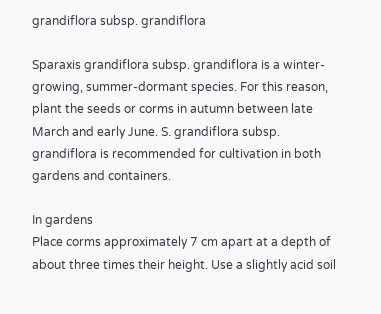grandiflora subsp. grandiflora

Sparaxis grandiflora subsp. grandiflora is a winter-growing, summer-dormant species. For this reason, plant the seeds or corms in autumn between late March and early June. S. grandiflora subsp. grandiflora is recommended for cultivation in both gardens and containers.

In gardens
Place corms approximately 7 cm apart at a depth of about three times their height. Use a slightly acid soil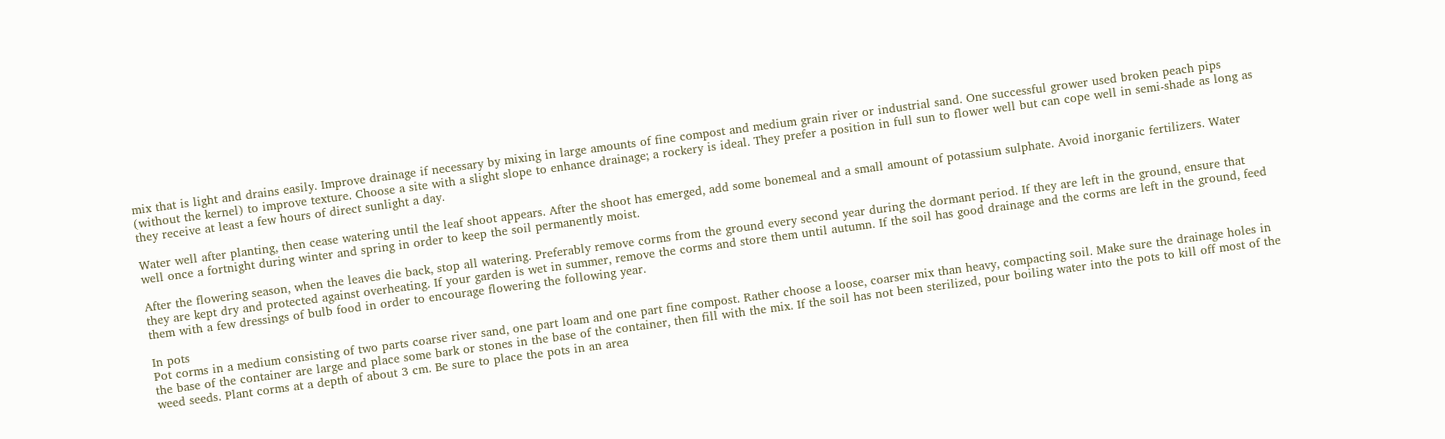mix that is light and drains easily. Improve drainage if necessary by mixing in large amounts of fine compost and medium grain river or industrial sand. One successful grower used broken peach pips (without the kernel) to improve texture. Choose a site with a slight slope to enhance drainage; a rockery is ideal. They prefer a position in full sun to flower well but can cope well in semi-shade as long as they receive at least a few hours of direct sunlight a day.

Water well after planting, then cease watering until the leaf shoot appears. After the shoot has emerged, add some bonemeal and a small amount of potassium sulphate. Avoid inorganic fertilizers. Water well once a fortnight during winter and spring in order to keep the soil permanently moist.

After the flowering season, when the leaves die back, stop all watering. Preferably remove corms from the ground every second year during the dormant period. If they are left in the ground, ensure that they are kept dry and protected against overheating. If your garden is wet in summer, remove the corms and store them until autumn. If the soil has good drainage and the corms are left in the ground, feed them with a few dressings of bulb food in order to encourage flowering the following year.

In pots
Pot corms in a medium consisting of two parts coarse river sand, one part loam and one part fine compost. Rather choose a loose, coarser mix than heavy, compacting soil. Make sure the drainage holes in the base of the container are large and place some bark or stones in the base of the container, then fill with the mix. If the soil has not been sterilized, pour boiling water into the pots to kill off most of the weed seeds. Plant corms at a depth of about 3 cm. Be sure to place the pots in an area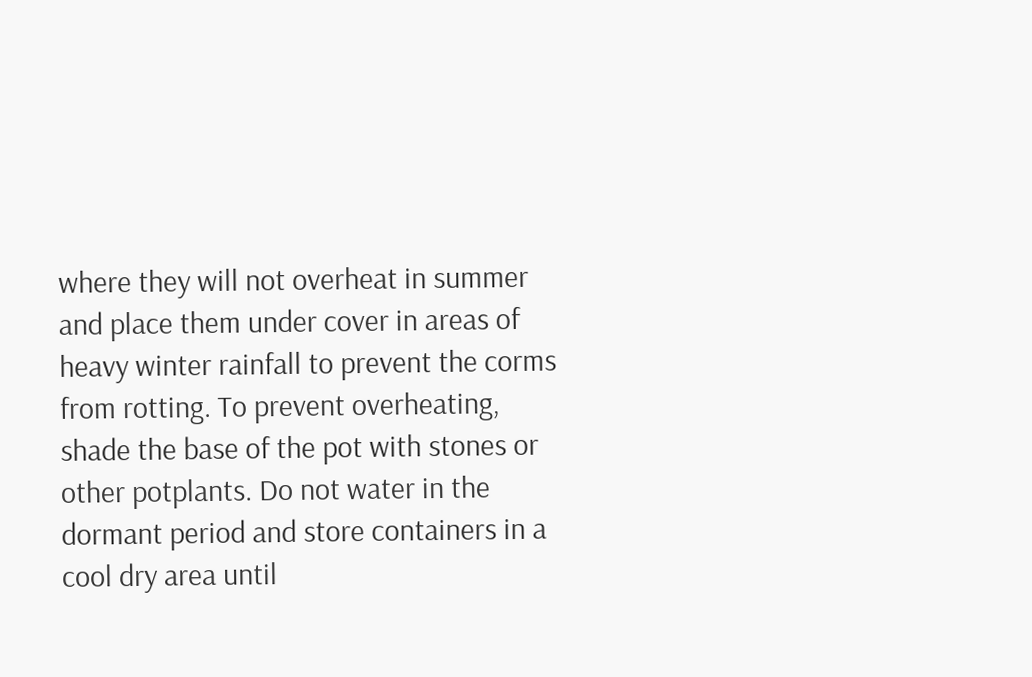where they will not overheat in summer and place them under cover in areas of heavy winter rainfall to prevent the corms from rotting. To prevent overheating, shade the base of the pot with stones or other potplants. Do not water in the dormant period and store containers in a cool dry area until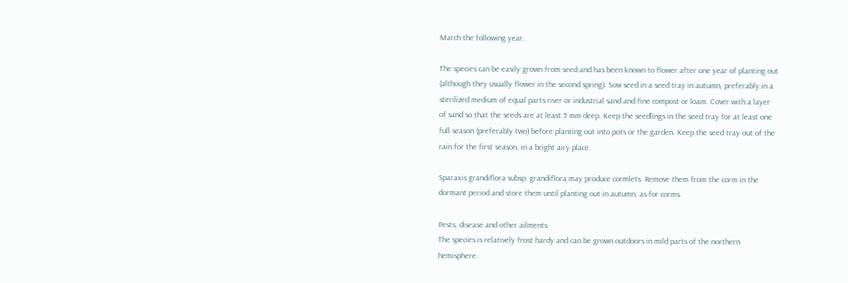March the following year.

The species can be easily grown from seed and has been known to flower after one year of planting out (although they usually flower in the second spring). Sow seed in a seed tray in autumn, preferably in a sterilized medium of equal parts river or industrial sand and fine compost or loam. Cover with a layer of sand so that the seeds are at least 5 mm deep. Keep the seedlings in the seed tray for at least one full season (preferably two) before planting out into pots or the garden. Keep the seed tray out of the rain for the first season, in a bright airy place.

Sparaxis grandiflora subsp. grandiflora may produce cormlets. Remove them from the corm in the dormant period and store them until planting out in autumn, as for corms.

Pests, disease and other ailments
The species is relatively frost hardy and can be grown outdoors in mild parts of the northern hemisphere.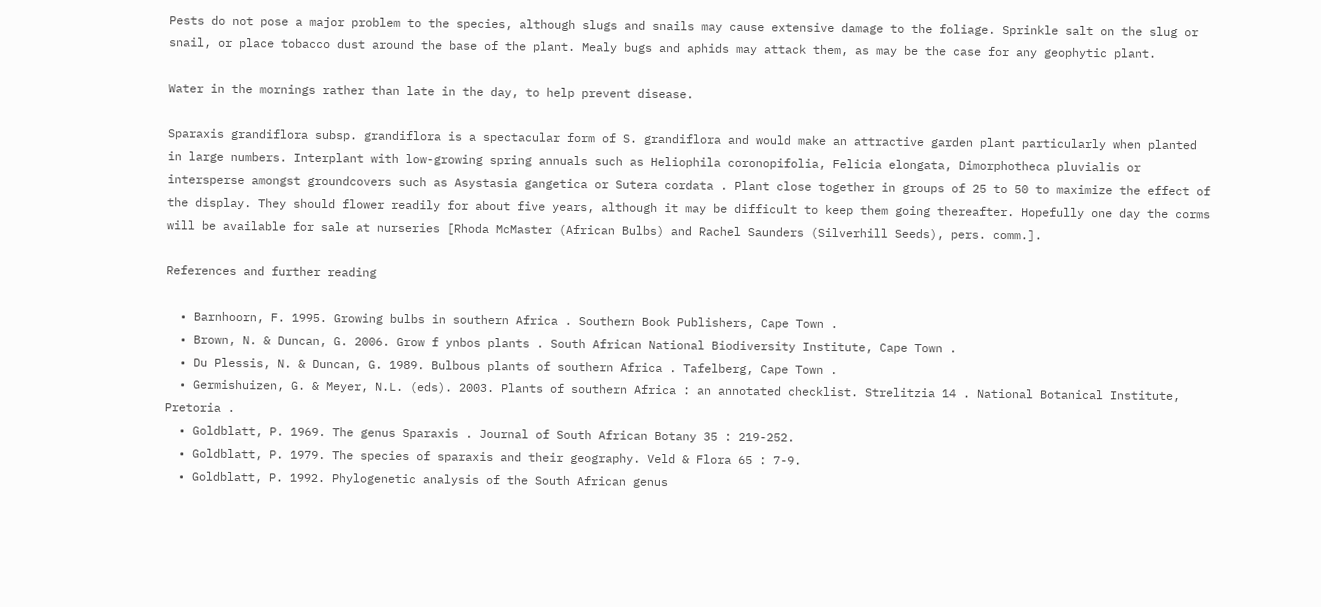Pests do not pose a major problem to the species, although slugs and snails may cause extensive damage to the foliage. Sprinkle salt on the slug or snail, or place tobacco dust around the base of the plant. Mealy bugs and aphids may attack them, as may be the case for any geophytic plant.

Water in the mornings rather than late in the day, to help prevent disease.

Sparaxis grandiflora subsp. grandiflora is a spectacular form of S. grandiflora and would make an attractive garden plant particularly when planted in large numbers. Interplant with low-growing spring annuals such as Heliophila coronopifolia, Felicia elongata, Dimorphotheca pluvialis or intersperse amongst groundcovers such as Asystasia gangetica or Sutera cordata . Plant close together in groups of 25 to 50 to maximize the effect of the display. They should flower readily for about five years, although it may be difficult to keep them going thereafter. Hopefully one day the corms will be available for sale at nurseries [Rhoda McMaster (African Bulbs) and Rachel Saunders (Silverhill Seeds), pers. comm.].

References and further reading

  • Barnhoorn, F. 1995. Growing bulbs in southern Africa . Southern Book Publishers, Cape Town .
  • Brown, N. & Duncan, G. 2006. Grow f ynbos plants . South African National Biodiversity Institute, Cape Town .
  • Du Plessis, N. & Duncan, G. 1989. Bulbous plants of southern Africa . Tafelberg, Cape Town .
  • Germishuizen, G. & Meyer, N.L. (eds). 2003. Plants of southern Africa : an annotated checklist. Strelitzia 14 . National Botanical Institute, Pretoria .
  • Goldblatt, P. 1969. The genus Sparaxis . Journal of South African Botany 35 : 219-252.
  • Goldblatt, P. 1979. The species of sparaxis and their geography. Veld & Flora 65 : 7-9.
  • Goldblatt, P. 1992. Phylogenetic analysis of the South African genus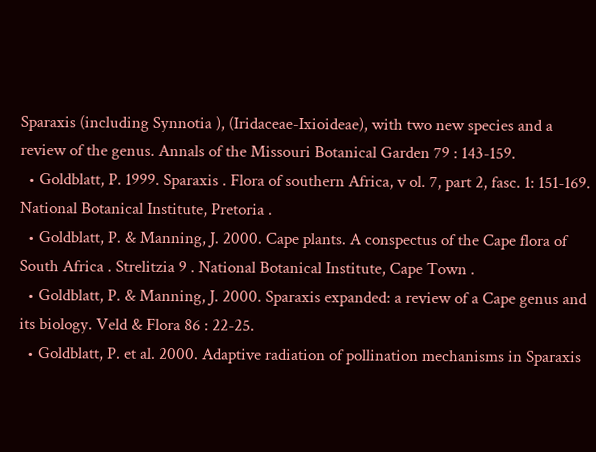Sparaxis (including Synnotia ), (Iridaceae-Ixioideae), with two new species and a review of the genus. Annals of the Missouri Botanical Garden 79 : 143-159.
  • Goldblatt, P. 1999. Sparaxis . Flora of southern Africa, v ol. 7, part 2, fasc. 1: 151-169. National Botanical Institute, Pretoria .
  • Goldblatt, P. & Manning, J. 2000. Cape plants. A conspectus of the Cape flora of South Africa . Strelitzia 9 . National Botanical Institute, Cape Town .
  • Goldblatt, P. & Manning, J. 2000. Sparaxis expanded: a review of a Cape genus and its biology. Veld & Flora 86 : 22-25.
  • Goldblatt, P. et al. 2000. Adaptive radiation of pollination mechanisms in Sparaxis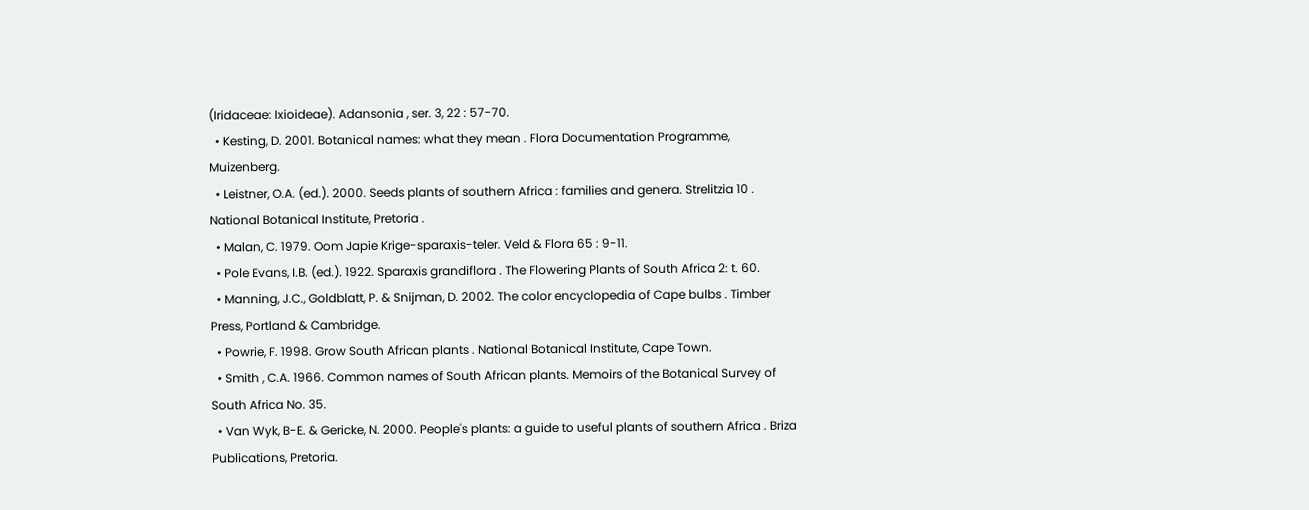(Iridaceae: Ixioideae). Adansonia , ser. 3, 22 : 57-70.
  • Kesting, D. 2001. Botanical names: what they mean . Flora Documentation Programme, Muizenberg.
  • Leistner, O.A. (ed.). 2000. Seeds plants of southern Africa : families and genera. Strelitzia 10 . National Botanical Institute, Pretoria .
  • Malan, C. 1979. Oom Japie Krige-sparaxis-teler. Veld & Flora 65 : 9-11.
  • Pole Evans, I.B. (ed.). 1922. Sparaxis grandiflora . The Flowering Plants of South Africa 2: t. 60.
  • Manning, J.C., Goldblatt, P. & Snijman, D. 2002. The color encyclopedia of Cape bulbs . Timber Press, Portland & Cambridge.
  • Powrie, F. 1998. Grow South African plants . National Botanical Institute, Cape Town.
  • Smith , C.A. 1966. Common names of South African plants. Memoirs of the Botanical Survey of South Africa No. 35.
  • Van Wyk, B-E. & Gericke, N. 2000. People's plants: a guide to useful plants of southern Africa . Briza Publications, Pretoria.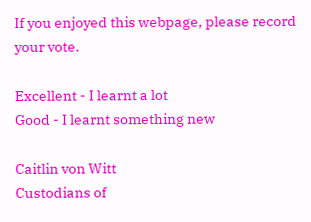If you enjoyed this webpage, please record your vote.

Excellent - I learnt a lot
Good - I learnt something new

Caitlin von Witt
Custodians of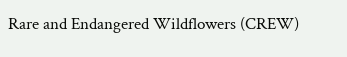Rare and Endangered Wildflowers (CREW)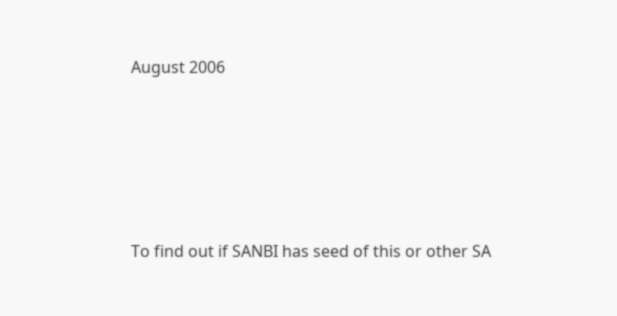August 2006





To find out if SANBI has seed of this or other SA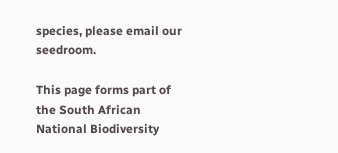species, please email our seedroom.

This page forms part of the South African National Biodiversity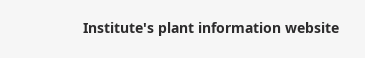Institute's plant information website